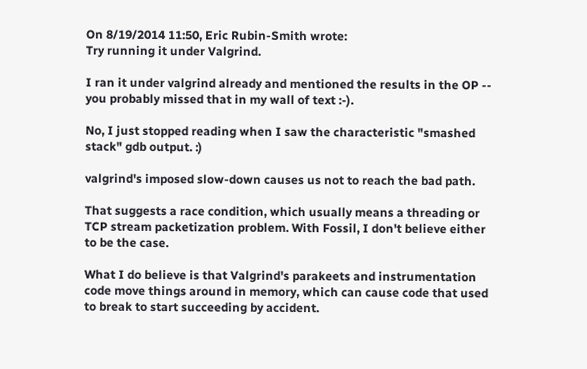On 8/19/2014 11:50, Eric Rubin-Smith wrote:
Try running it under Valgrind.

I ran it under valgrind already and mentioned the results in the OP --
you probably missed that in my wall of text :-).

No, I just stopped reading when I saw the characteristic "smashed stack" gdb output. :)

valgrind's imposed slow-down causes us not to reach the bad path.

That suggests a race condition, which usually means a threading or TCP stream packetization problem. With Fossil, I don't believe either to be the case.

What I do believe is that Valgrind's parakeets and instrumentation code move things around in memory, which can cause code that used to break to start succeeding by accident.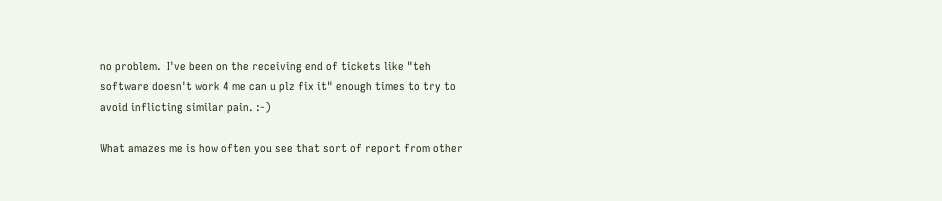no problem.  I've been on the receiving end of tickets like "teh
software doesn't work 4 me can u plz fix it" enough times to try to
avoid inflicting similar pain. :-)

What amazes me is how often you see that sort of report from other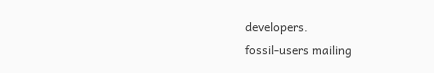developers.
fossil-users mailing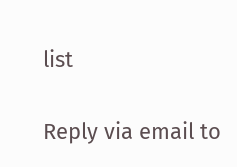list

Reply via email to